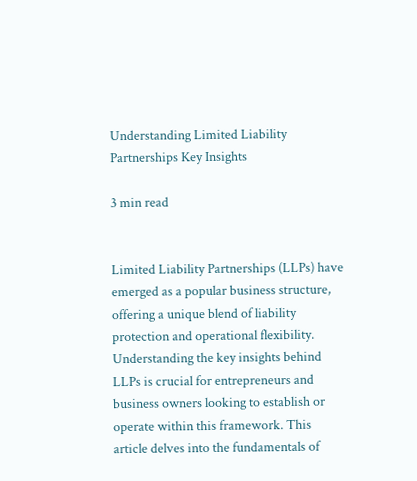Understanding Limited Liability Partnerships Key Insights

3 min read


Limited Liability Partnerships (LLPs) have emerged as a popular business structure, offering a unique blend of liability protection and operational flexibility. Understanding the key insights behind LLPs is crucial for entrepreneurs and business owners looking to establish or operate within this framework. This article delves into the fundamentals of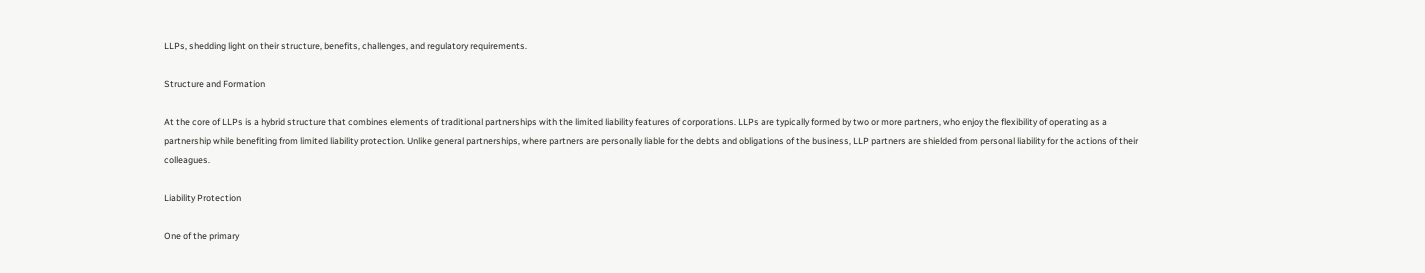LLPs, shedding light on their structure, benefits, challenges, and regulatory requirements.

Structure and Formation

At the core of LLPs is a hybrid structure that combines elements of traditional partnerships with the limited liability features of corporations. LLPs are typically formed by two or more partners, who enjoy the flexibility of operating as a partnership while benefiting from limited liability protection. Unlike general partnerships, where partners are personally liable for the debts and obligations of the business, LLP partners are shielded from personal liability for the actions of their colleagues.

Liability Protection

One of the primary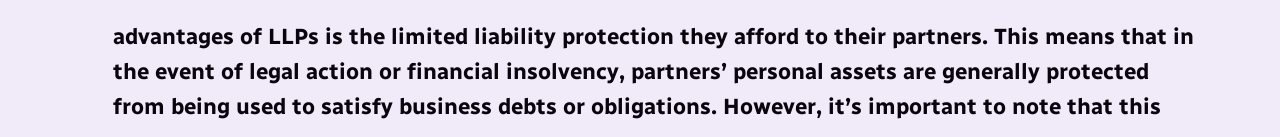advantages of LLPs is the limited liability protection they afford to their partners. This means that in the event of legal action or financial insolvency, partners’ personal assets are generally protected from being used to satisfy business debts or obligations. However, it’s important to note that this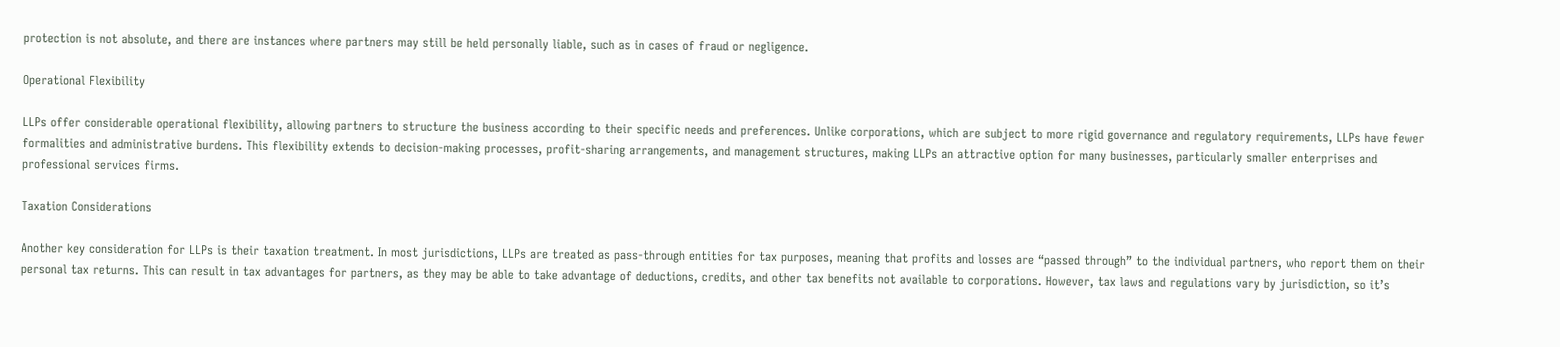protection is not absolute, and there are instances where partners may still be held personally liable, such as in cases of fraud or negligence.

Operational Flexibility

LLPs offer considerable operational flexibility, allowing partners to structure the business according to their specific needs and preferences. Unlike corporations, which are subject to more rigid governance and regulatory requirements, LLPs have fewer formalities and administrative burdens. This flexibility extends to decision-making processes, profit-sharing arrangements, and management structures, making LLPs an attractive option for many businesses, particularly smaller enterprises and professional services firms.

Taxation Considerations

Another key consideration for LLPs is their taxation treatment. In most jurisdictions, LLPs are treated as pass-through entities for tax purposes, meaning that profits and losses are “passed through” to the individual partners, who report them on their personal tax returns. This can result in tax advantages for partners, as they may be able to take advantage of deductions, credits, and other tax benefits not available to corporations. However, tax laws and regulations vary by jurisdiction, so it’s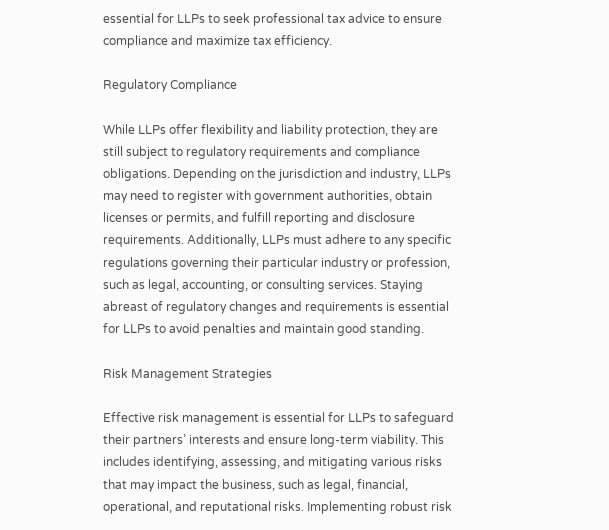essential for LLPs to seek professional tax advice to ensure compliance and maximize tax efficiency.

Regulatory Compliance

While LLPs offer flexibility and liability protection, they are still subject to regulatory requirements and compliance obligations. Depending on the jurisdiction and industry, LLPs may need to register with government authorities, obtain licenses or permits, and fulfill reporting and disclosure requirements. Additionally, LLPs must adhere to any specific regulations governing their particular industry or profession, such as legal, accounting, or consulting services. Staying abreast of regulatory changes and requirements is essential for LLPs to avoid penalties and maintain good standing.

Risk Management Strategies

Effective risk management is essential for LLPs to safeguard their partners’ interests and ensure long-term viability. This includes identifying, assessing, and mitigating various risks that may impact the business, such as legal, financial, operational, and reputational risks. Implementing robust risk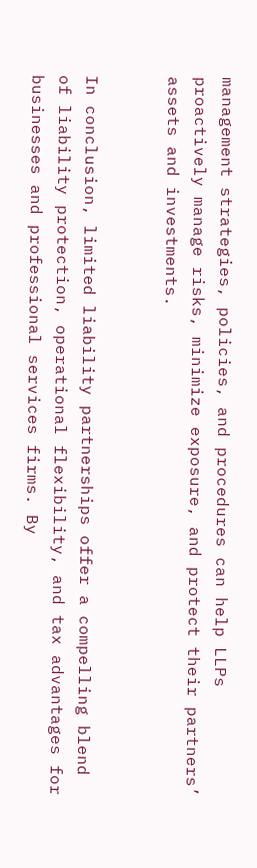management strategies, policies, and procedures can help LLPs proactively manage risks, minimize exposure, and protect their partners’ assets and investments.


In conclusion, limited liability partnerships offer a compelling blend of liability protection, operational flexibility, and tax advantages for businesses and professional services firms. By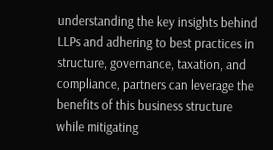understanding the key insights behind LLPs and adhering to best practices in structure, governance, taxation, and compliance, partners can leverage the benefits of this business structure while mitigating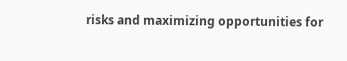risks and maximizing opportunities for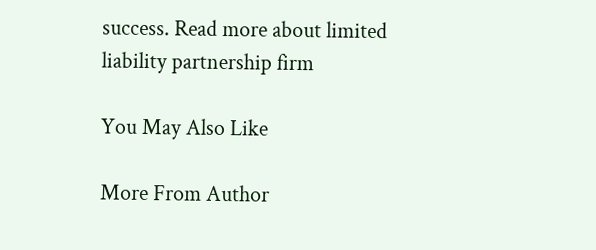success. Read more about limited liability partnership firm

You May Also Like

More From Author